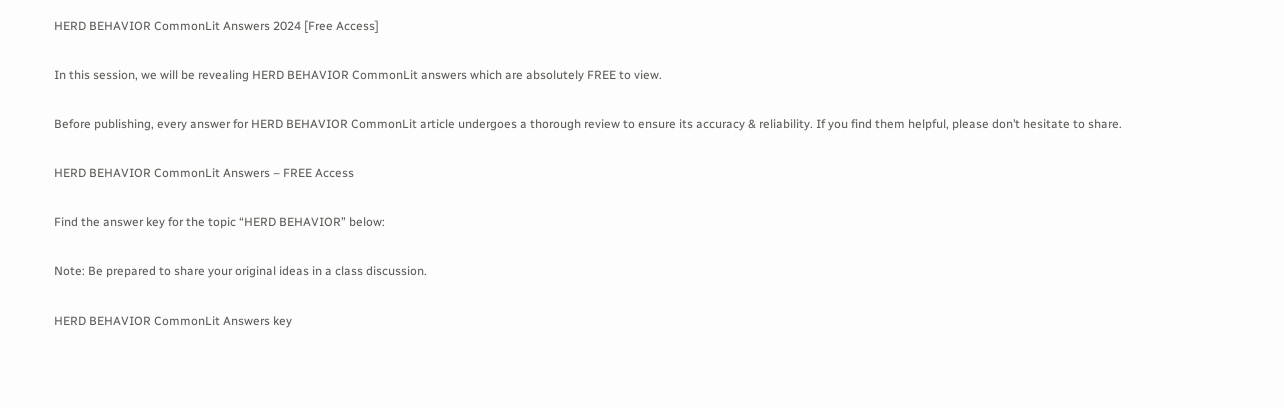HERD BEHAVIOR CommonLit Answers 2024 [Free Access]

In this session, we will be revealing HERD BEHAVIOR CommonLit answers which are absolutely FREE to view.

Before publishing, every answer for HERD BEHAVIOR CommonLit article undergoes a thorough review to ensure its accuracy & reliability. If you find them helpful, please don’t hesitate to share.

HERD BEHAVIOR CommonLit Answers – FREE Access

Find the answer key for the topic “HERD BEHAVIOR” below:

Note: Be prepared to share your original ideas in a class discussion.

HERD BEHAVIOR CommonLit Answers key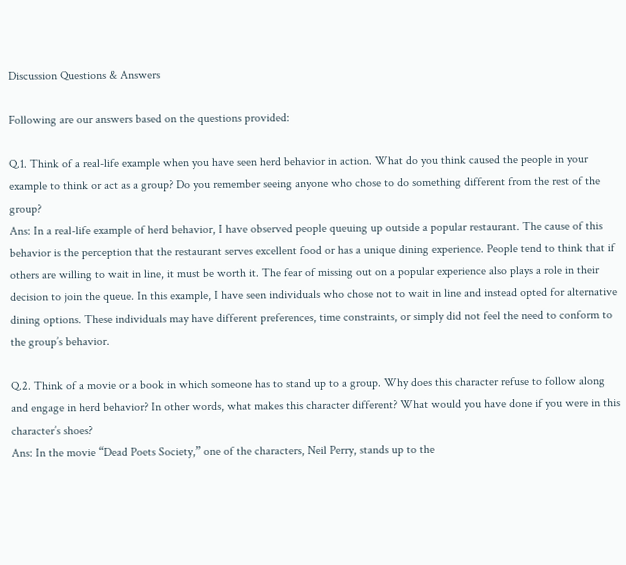Discussion Questions & Answers

Following are our answers based on the questions provided:

Q.1. Think of a real-life example when you have seen herd behavior in action. What do you think caused the people in your example to think or act as a group? Do you remember seeing anyone who chose to do something different from the rest of the group?
Ans: In a real-life example of herd behavior, I have observed people queuing up outside a popular restaurant. The cause of this behavior is the perception that the restaurant serves excellent food or has a unique dining experience. People tend to think that if others are willing to wait in line, it must be worth it. The fear of missing out on a popular experience also plays a role in their decision to join the queue. In this example, I have seen individuals who chose not to wait in line and instead opted for alternative dining options. These individuals may have different preferences, time constraints, or simply did not feel the need to conform to the group’s behavior.

Q.2. Think of a movie or a book in which someone has to stand up to a group. Why does this character refuse to follow along and engage in herd behavior? In other words, what makes this character different? What would you have done if you were in this character’s shoes?
Ans: In the movie “Dead Poets Society,” one of the characters, Neil Perry, stands up to the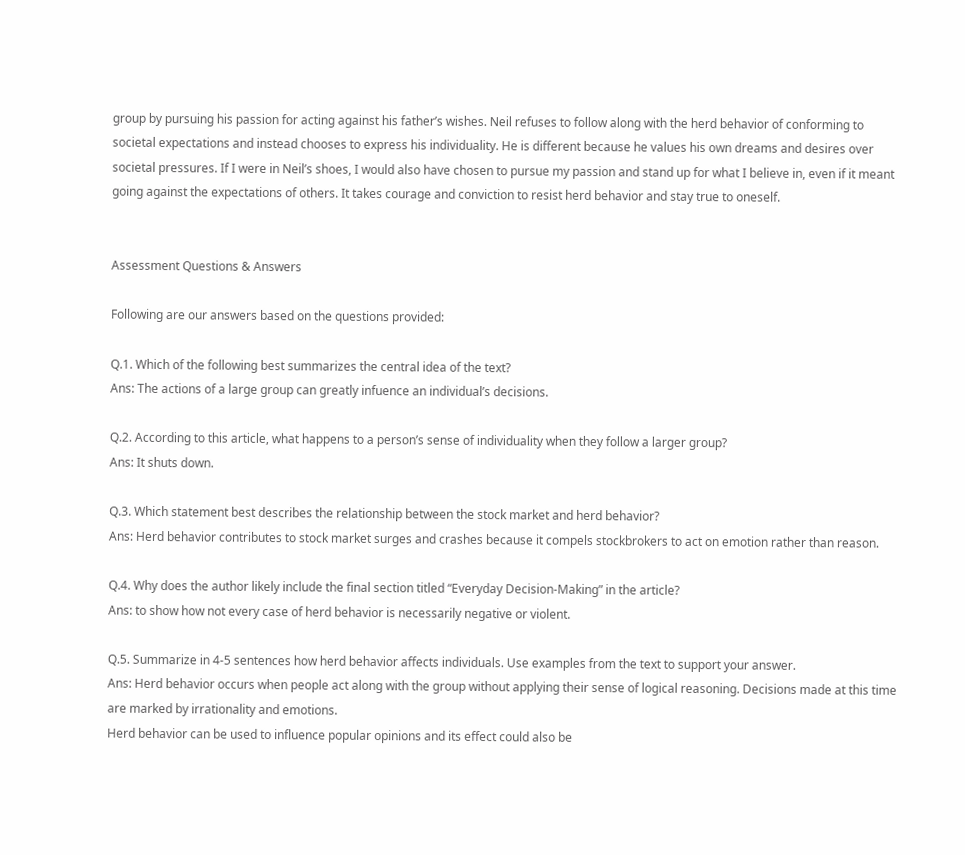group by pursuing his passion for acting against his father’s wishes. Neil refuses to follow along with the herd behavior of conforming to societal expectations and instead chooses to express his individuality. He is different because he values his own dreams and desires over societal pressures. If I were in Neil’s shoes, I would also have chosen to pursue my passion and stand up for what I believe in, even if it meant going against the expectations of others. It takes courage and conviction to resist herd behavior and stay true to oneself.


Assessment Questions & Answers

Following are our answers based on the questions provided:

Q.1. Which of the following best summarizes the central idea of the text?
Ans: The actions of a large group can greatly infuence an individual’s decisions.

Q.2. According to this article, what happens to a person’s sense of individuality when they follow a larger group?
Ans: It shuts down.

Q.3. Which statement best describes the relationship between the stock market and herd behavior?
Ans: Herd behavior contributes to stock market surges and crashes because it compels stockbrokers to act on emotion rather than reason.

Q.4. Why does the author likely include the final section titled “Everyday Decision-Making” in the article?
Ans: to show how not every case of herd behavior is necessarily negative or violent.

Q.5. Summarize in 4-5 sentences how herd behavior affects individuals. Use examples from the text to support your answer.
Ans: Herd behavior occurs when people act along with the group without applying their sense of logical reasoning. Decisions made at this time are marked by irrationality and emotions.
Herd behavior can be used to influence popular opinions and its effect could also be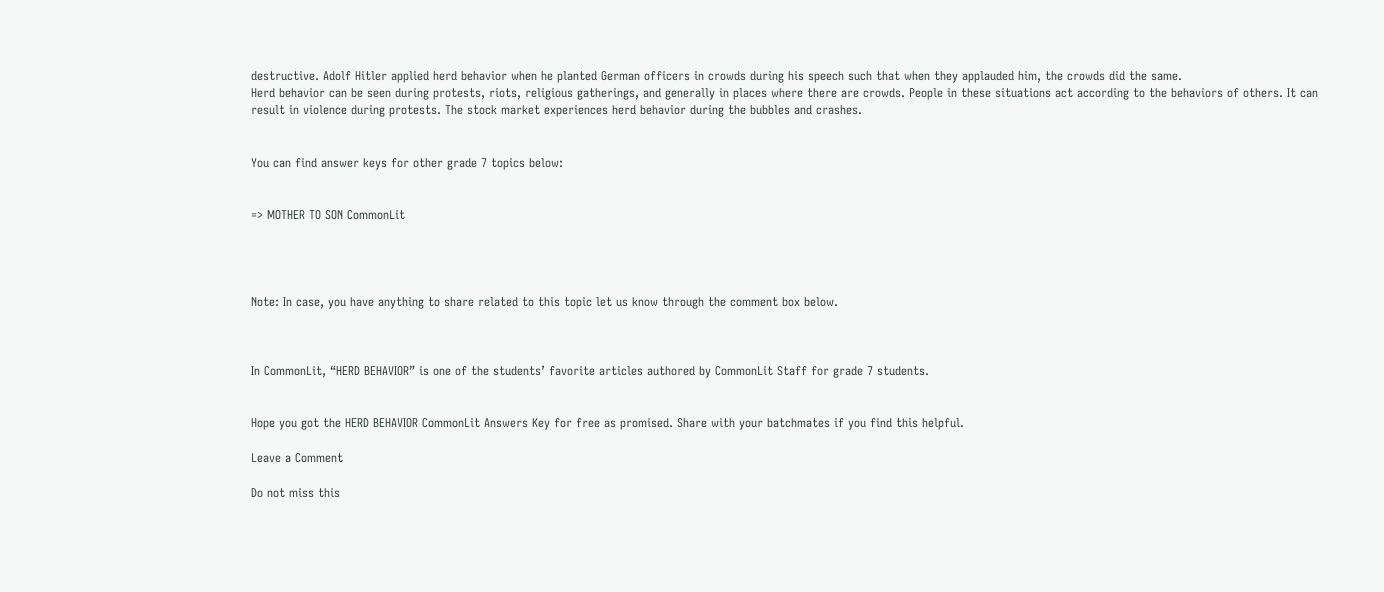destructive. Adolf Hitler applied herd behavior when he planted German officers in crowds during his speech such that when they applauded him, the crowds did the same.
Herd behavior can be seen during protests, riots, religious gatherings, and generally in places where there are crowds. People in these situations act according to the behaviors of others. It can result in violence during protests. The stock market experiences herd behavior during the bubbles and crashes.


You can find answer keys for other grade 7 topics below:


=> MOTHER TO SON CommonLit




Note: In case, you have anything to share related to this topic let us know through the comment box below.



In CommonLit, “HERD BEHAVIOR” is one of the students’ favorite articles authored by CommonLit Staff for grade 7 students.


Hope you got the HERD BEHAVIOR CommonLit Answers Key for free as promised. Share with your batchmates if you find this helpful.

Leave a Comment

Do not miss this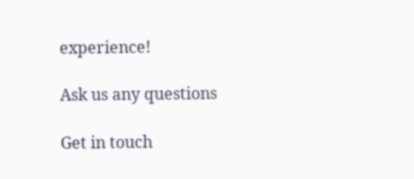experience!

Ask us any questions

Get in touch